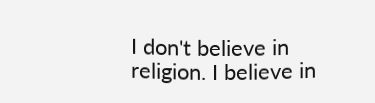I don't believe in religion. I believe in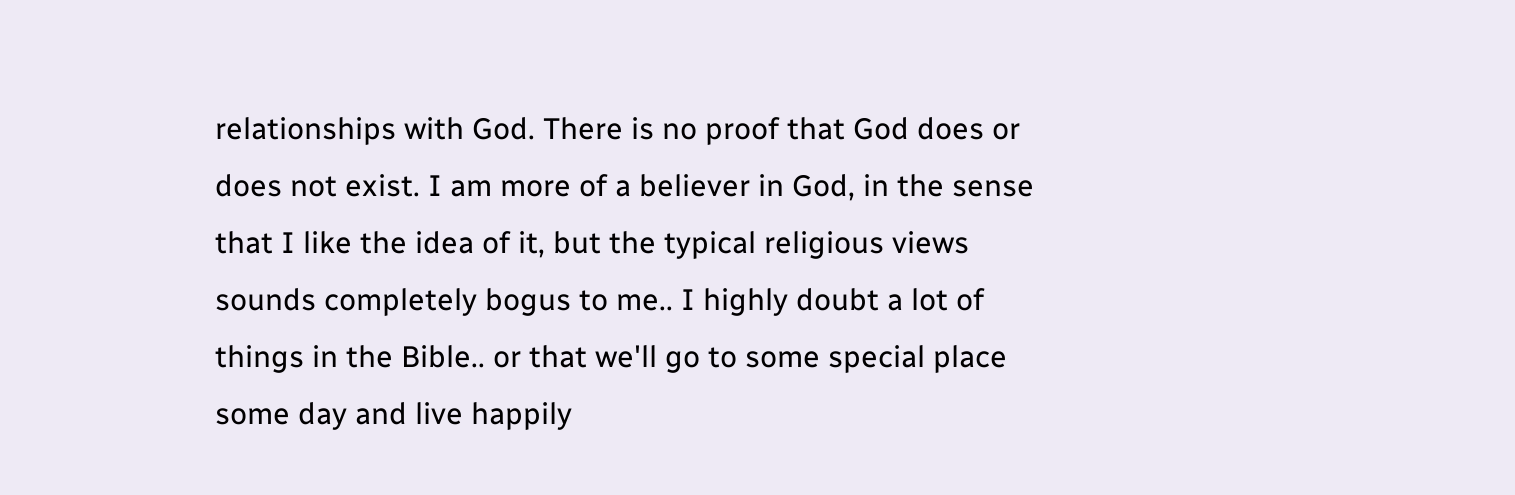relationships with God. There is no proof that God does or does not exist. I am more of a believer in God, in the sense that I like the idea of it, but the typical religious views sounds completely bogus to me.. I highly doubt a lot of things in the Bible.. or that we'll go to some special place some day and live happily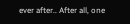ever after.. After all, one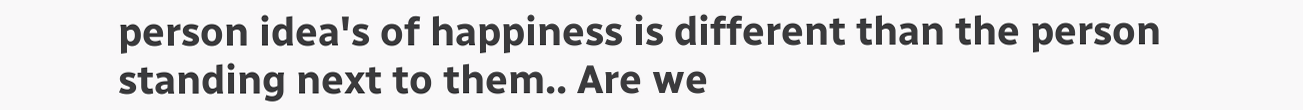person idea's of happiness is different than the person standing next to them.. Are we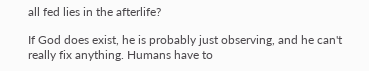all fed lies in the afterlife?

If God does exist, he is probably just observing, and he can't really fix anything. Humans have to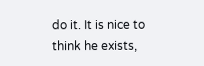do it. It is nice to think he exists,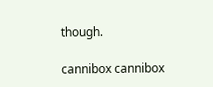though.

cannibox cannibox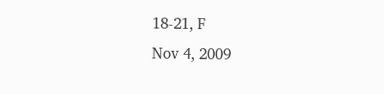18-21, F
Nov 4, 2009